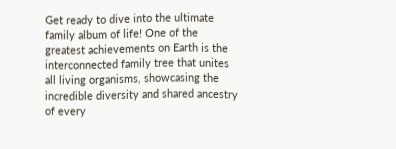Get ready to dive into the ultimate family album of life! One of the greatest achievements on Earth is the interconnected family tree that unites all living organisms, showcasing the incredible diversity and shared ancestry of every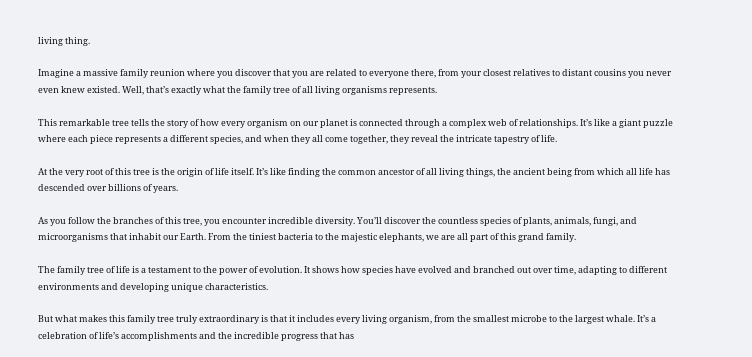living thing.

Imagine a massive family reunion where you discover that you are related to everyone there, from your closest relatives to distant cousins you never even knew existed. Well, that’s exactly what the family tree of all living organisms represents.

This remarkable tree tells the story of how every organism on our planet is connected through a complex web of relationships. It’s like a giant puzzle where each piece represents a different species, and when they all come together, they reveal the intricate tapestry of life.

At the very root of this tree is the origin of life itself. It’s like finding the common ancestor of all living things, the ancient being from which all life has descended over billions of years.

As you follow the branches of this tree, you encounter incredible diversity. You’ll discover the countless species of plants, animals, fungi, and microorganisms that inhabit our Earth. From the tiniest bacteria to the majestic elephants, we are all part of this grand family.

The family tree of life is a testament to the power of evolution. It shows how species have evolved and branched out over time, adapting to different environments and developing unique characteristics.

But what makes this family tree truly extraordinary is that it includes every living organism, from the smallest microbe to the largest whale. It’s a celebration of life’s accomplishments and the incredible progress that has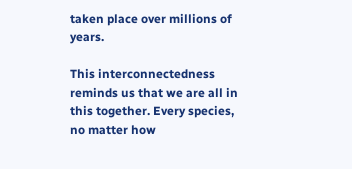taken place over millions of years.

This interconnectedness reminds us that we are all in this together. Every species, no matter how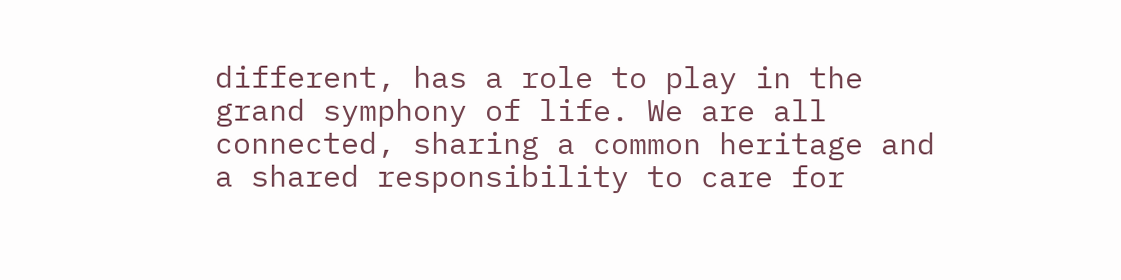different, has a role to play in the grand symphony of life. We are all connected, sharing a common heritage and a shared responsibility to care for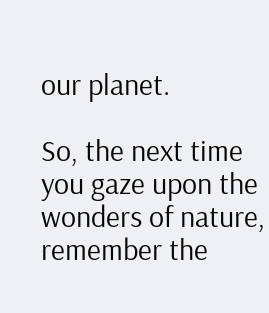our planet.

So, the next time you gaze upon the wonders of nature, remember the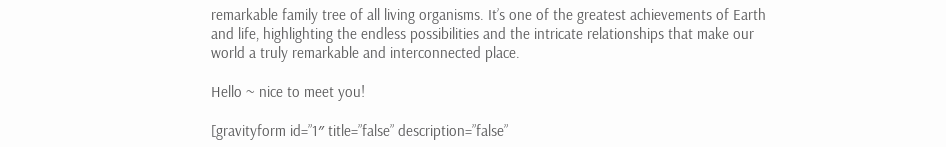remarkable family tree of all living organisms. It’s one of the greatest achievements of Earth and life, highlighting the endless possibilities and the intricate relationships that make our world a truly remarkable and interconnected place.

Hello ~ nice to meet you!

[gravityform id=”1″ title=”false” description=”false”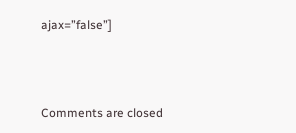ajax=”false”]



Comments are closed